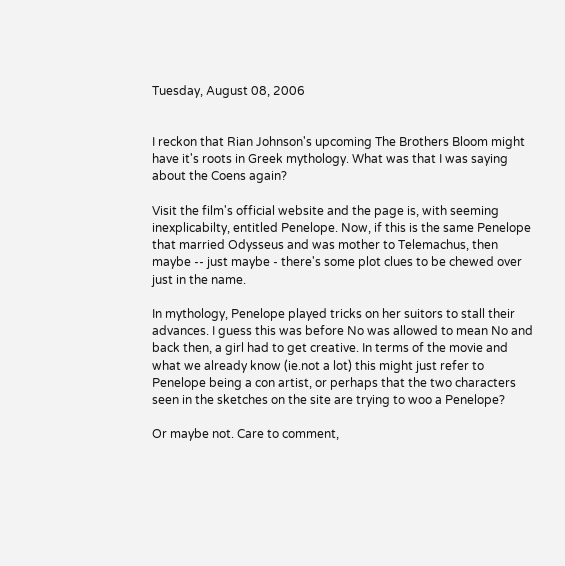Tuesday, August 08, 2006


I reckon that Rian Johnson's upcoming The Brothers Bloom might have it's roots in Greek mythology. What was that I was saying about the Coens again?

Visit the film's official website and the page is, with seeming inexplicabilty, entitled Penelope. Now, if this is the same Penelope that married Odysseus and was mother to Telemachus, then maybe -- just maybe - there's some plot clues to be chewed over just in the name.

In mythology, Penelope played tricks on her suitors to stall their advances. I guess this was before No was allowed to mean No and back then, a girl had to get creative. In terms of the movie and what we already know (ie.not a lot) this might just refer to Penelope being a con artist, or perhaps that the two characters seen in the sketches on the site are trying to woo a Penelope?

Or maybe not. Care to comment,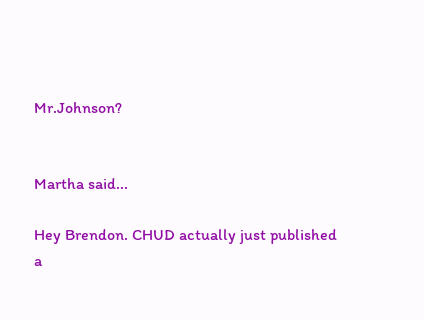Mr.Johnson?


Martha said...

Hey Brendon. CHUD actually just published a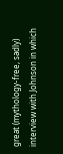great (mythology-free, sadly) interview with Johnson in which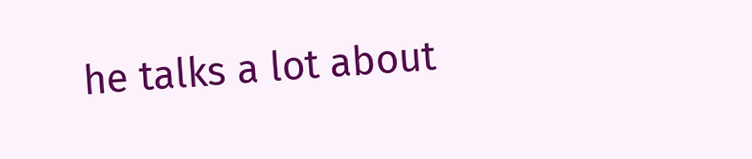he talks a lot about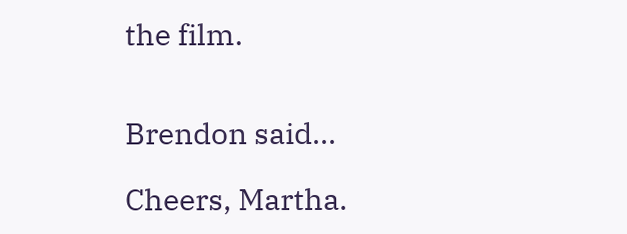the film.


Brendon said...

Cheers, Martha.